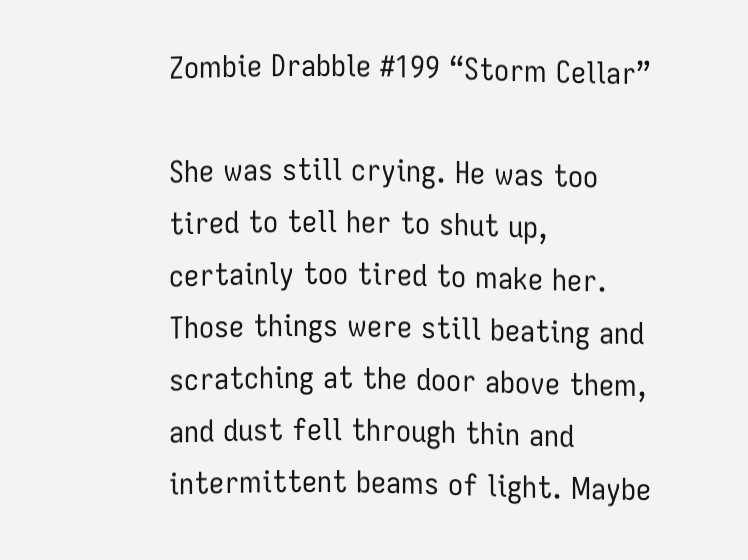Zombie Drabble #199 “Storm Cellar”

She was still crying. He was too tired to tell her to shut up, certainly too tired to make her. Those things were still beating and scratching at the door above them, and dust fell through thin and intermittent beams of light. Maybe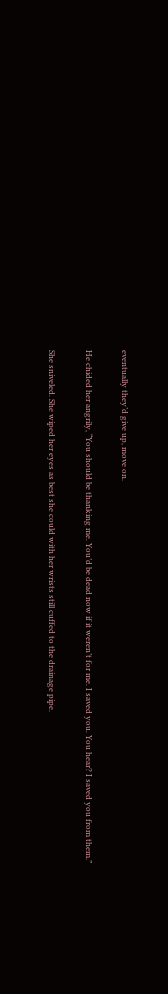eventually they’d give up, move on.

He chided her angrily, “You should be thanking me. You’d be dead now if it weren’t for me. I saved you. You hear? I saved you from them.”

She sniveled. She wiped her eyes as best she could with her wrists still cuffed to the drainage pipe.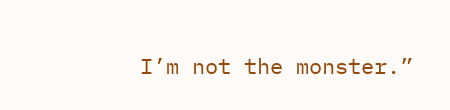I’m not the monster.”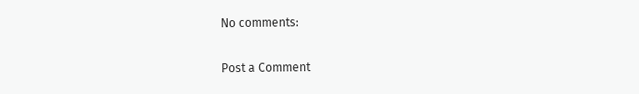No comments:

Post a Comment